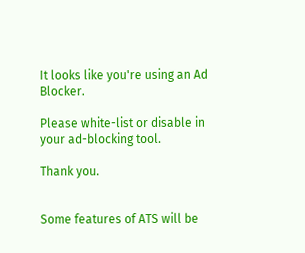It looks like you're using an Ad Blocker.

Please white-list or disable in your ad-blocking tool.

Thank you.


Some features of ATS will be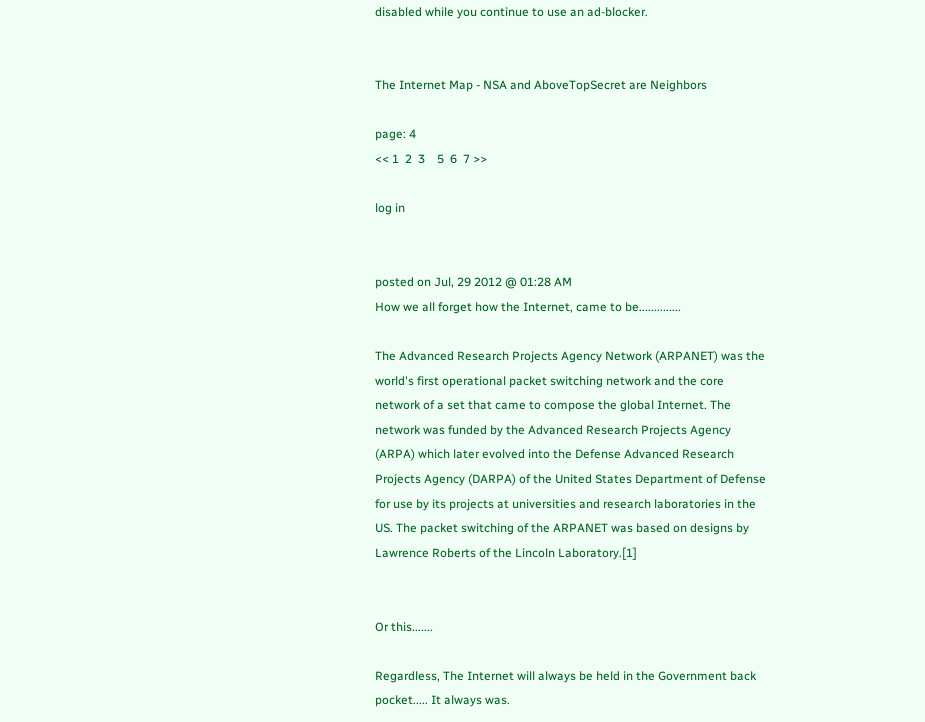disabled while you continue to use an ad-blocker.


The Internet Map - NSA and AboveTopSecret are Neighbors

page: 4
<< 1  2  3    5  6  7 >>

log in


posted on Jul, 29 2012 @ 01:28 AM
How we all forget how the Internet, came to be..............

The Advanced Research Projects Agency Network (ARPANET) was the world's first operational packet switching network and the core network of a set that came to compose the global Internet. The network was funded by the Advanced Research Projects Agency (ARPA) which later evolved into the Defense Advanced Research Projects Agency (DARPA) of the United States Department of Defense for use by its projects at universities and research laboratories in the US. The packet switching of the ARPANET was based on designs by Lawrence Roberts of the Lincoln Laboratory.[1]


Or this.......

Regardless, The Internet will always be held in the Government back pocket..... It always was.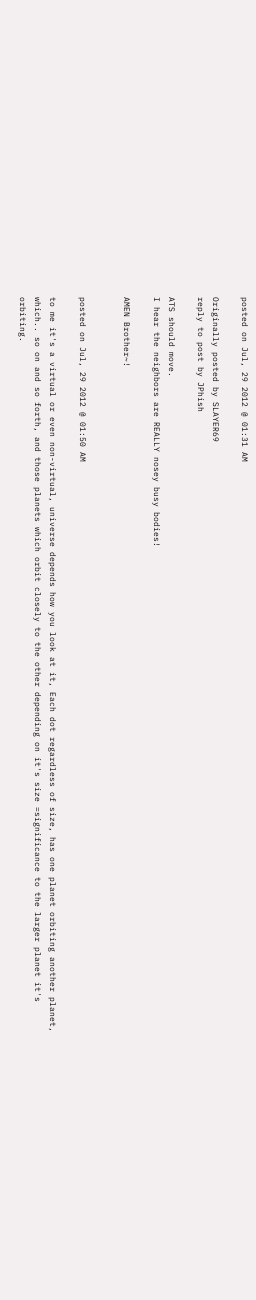posted on Jul, 29 2012 @ 01:31 AM

Originally posted by SLAYER69
reply to post by JPhish

ATS should move.
I hear the neighbors are REALLY nosey busy bodies!

AMEN Brother~!


posted on Jul, 29 2012 @ 01:50 AM

to me it's a virtual or even non-virtual, universe depends how you look at it, Each dot regardless of size, has one planet orbiting another planet, which.. so on and so forth, and those planets which orbit closely to the other depending on it's size =significance to the larger planet it's orbiting.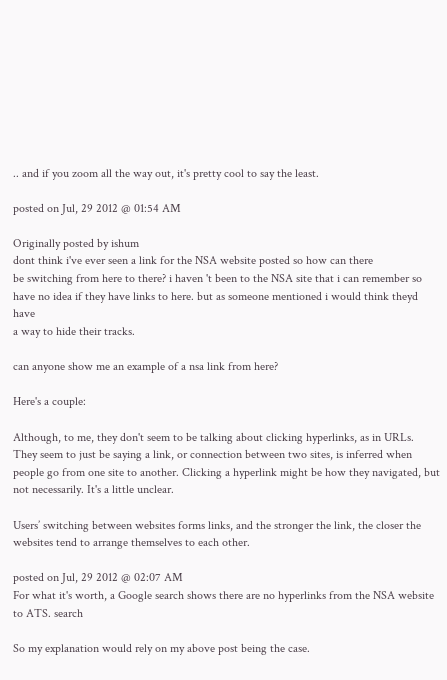.. and if you zoom all the way out, it's pretty cool to say the least.

posted on Jul, 29 2012 @ 01:54 AM

Originally posted by ishum
dont think i've ever seen a link for the NSA website posted so how can there
be switching from here to there? i haven 't been to the NSA site that i can remember so
have no idea if they have links to here. but as someone mentioned i would think theyd have
a way to hide their tracks.

can anyone show me an example of a nsa link from here?

Here's a couple:

Although, to me, they don't seem to be talking about clicking hyperlinks, as in URLs. They seem to just be saying a link, or connection between two sites, is inferred when people go from one site to another. Clicking a hyperlink might be how they navigated, but not necessarily. It's a little unclear.

Users’ switching between websites forms links, and the stronger the link, the closer the websites tend to arrange themselves to each other.

posted on Jul, 29 2012 @ 02:07 AM
For what it's worth, a Google search shows there are no hyperlinks from the NSA website to ATS. search

So my explanation would rely on my above post being the case.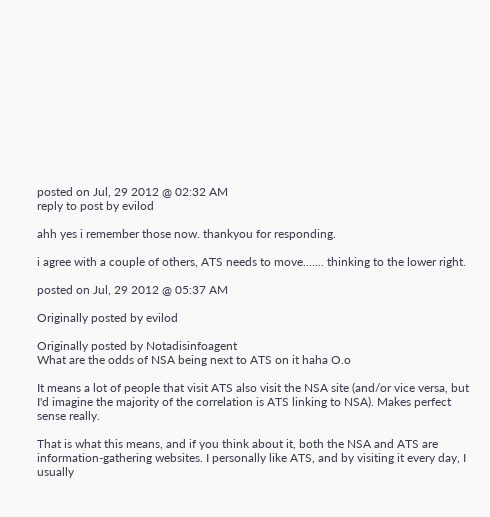posted on Jul, 29 2012 @ 02:32 AM
reply to post by evilod

ahh yes i remember those now. thankyou for responding.

i agree with a couple of others, ATS needs to move....... thinking to the lower right.

posted on Jul, 29 2012 @ 05:37 AM

Originally posted by evilod

Originally posted by Notadisinfoagent
What are the odds of NSA being next to ATS on it haha O.o

It means a lot of people that visit ATS also visit the NSA site (and/or vice versa, but I'd imagine the majority of the correlation is ATS linking to NSA). Makes perfect sense really.

That is what this means, and if you think about it, both the NSA and ATS are information-gathering websites. I personally like ATS, and by visiting it every day, I usually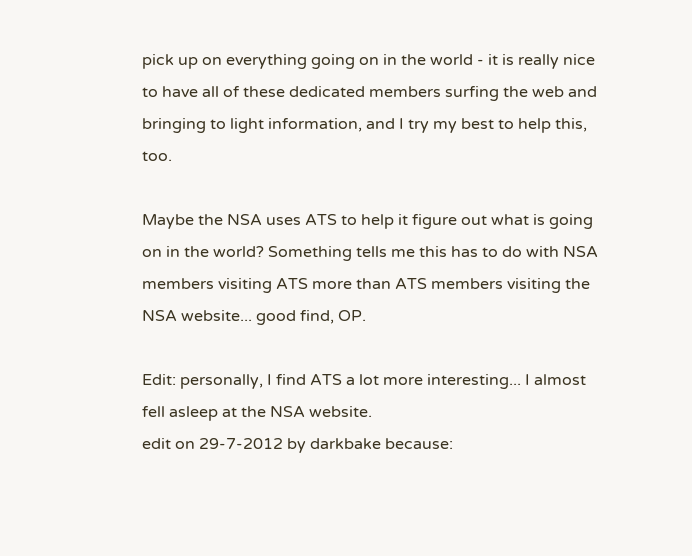pick up on everything going on in the world - it is really nice to have all of these dedicated members surfing the web and bringing to light information, and I try my best to help this, too.

Maybe the NSA uses ATS to help it figure out what is going on in the world? Something tells me this has to do with NSA members visiting ATS more than ATS members visiting the NSA website... good find, OP.

Edit: personally, I find ATS a lot more interesting... I almost fell asleep at the NSA website.
edit on 29-7-2012 by darkbake because: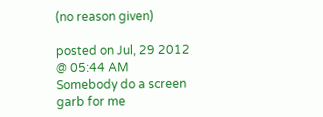(no reason given)

posted on Jul, 29 2012 @ 05:44 AM
Somebody do a screen garb for me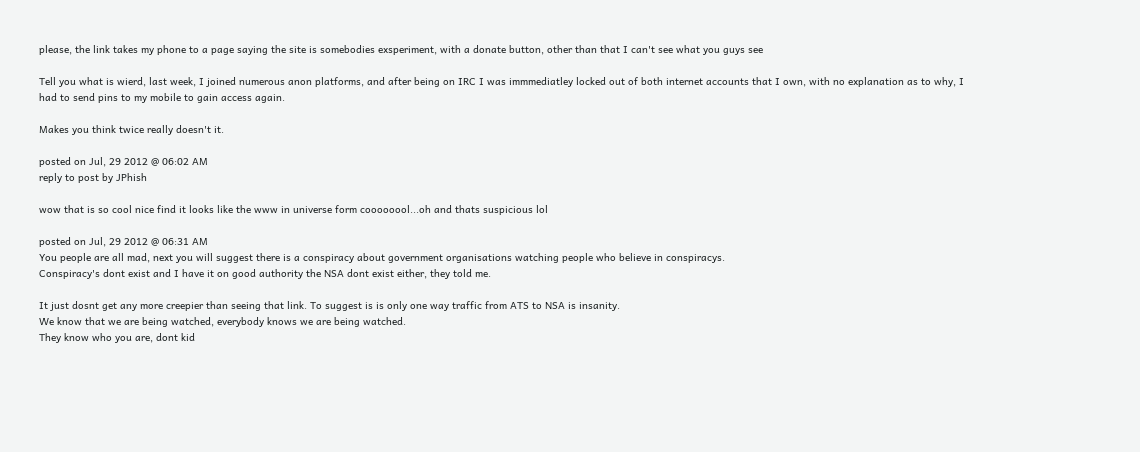please, the link takes my phone to a page saying the site is somebodies exsperiment, with a donate button, other than that I can't see what you guys see

Tell you what is wierd, last week, I joined numerous anon platforms, and after being on IRC I was immmediatley locked out of both internet accounts that I own, with no explanation as to why, I had to send pins to my mobile to gain access again.

Makes you think twice really doesn't it.

posted on Jul, 29 2012 @ 06:02 AM
reply to post by JPhish

wow that is so cool nice find it looks like the www in universe form coooooool...oh and thats suspicious lol

posted on Jul, 29 2012 @ 06:31 AM
You people are all mad, next you will suggest there is a conspiracy about government organisations watching people who believe in conspiracys.
Conspiracy's dont exist and I have it on good authority the NSA dont exist either, they told me.

It just dosnt get any more creepier than seeing that link. To suggest is is only one way traffic from ATS to NSA is insanity.
We know that we are being watched, everybody knows we are being watched.
They know who you are, dont kid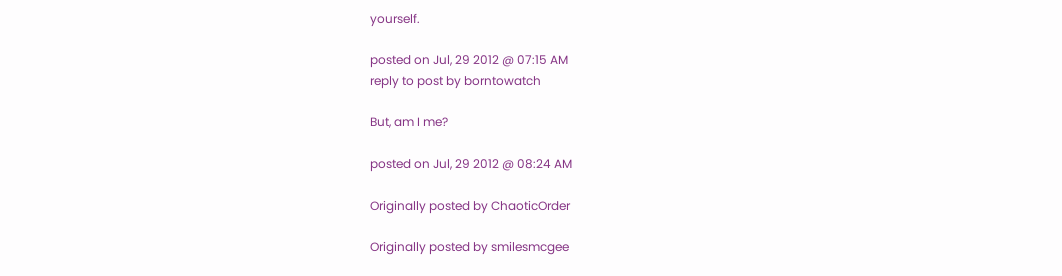yourself.

posted on Jul, 29 2012 @ 07:15 AM
reply to post by borntowatch

But, am I me?

posted on Jul, 29 2012 @ 08:24 AM

Originally posted by ChaoticOrder

Originally posted by smilesmcgee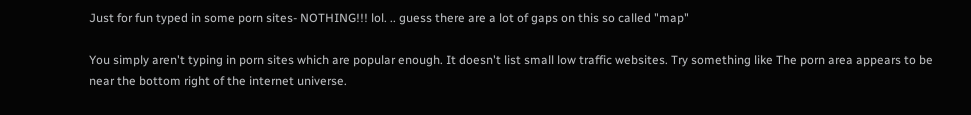Just for fun typed in some porn sites- NOTHING!!! lol. .. guess there are a lot of gaps on this so called "map"

You simply aren't typing in porn sites which are popular enough. It doesn't list small low traffic websites. Try something like The porn area appears to be near the bottom right of the internet universe.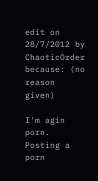edit on 28/7/2012 by ChaoticOrder because: (no reason given)

I'm agin porn. Posting a porn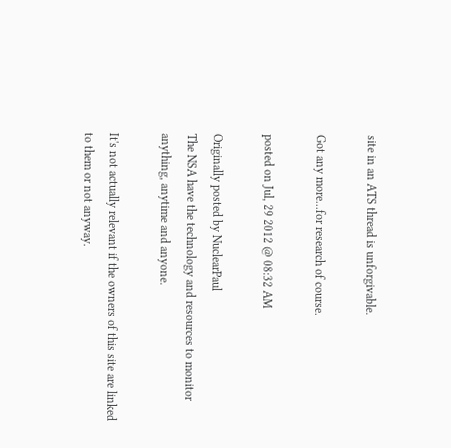site in an ATS thread is unforgivable.

Got any more...for research of course.

posted on Jul, 29 2012 @ 08:32 AM

Originally posted by NuclearPaul
The NSA have the technology and resources to monitor anything, anytime and anyone.

It's not actually relevant if the owners of this site are linked to them or not anyway.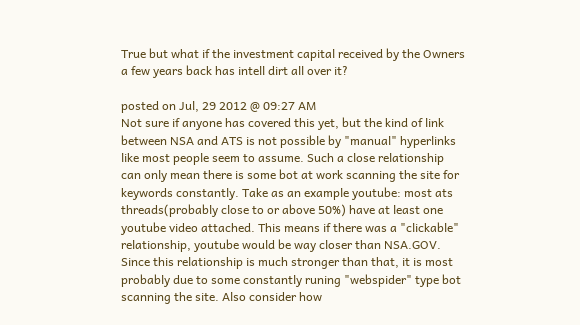True but what if the investment capital received by the Owners a few years back has intell dirt all over it?

posted on Jul, 29 2012 @ 09:27 AM
Not sure if anyone has covered this yet, but the kind of link between NSA and ATS is not possible by "manual" hyperlinks like most people seem to assume. Such a close relationship can only mean there is some bot at work scanning the site for keywords constantly. Take as an example youtube: most ats threads(probably close to or above 50%) have at least one youtube video attached. This means if there was a "clickable" relationship, youtube would be way closer than NSA.GOV. Since this relationship is much stronger than that, it is most probably due to some constantly runing "webspider" type bot scanning the site. Also consider how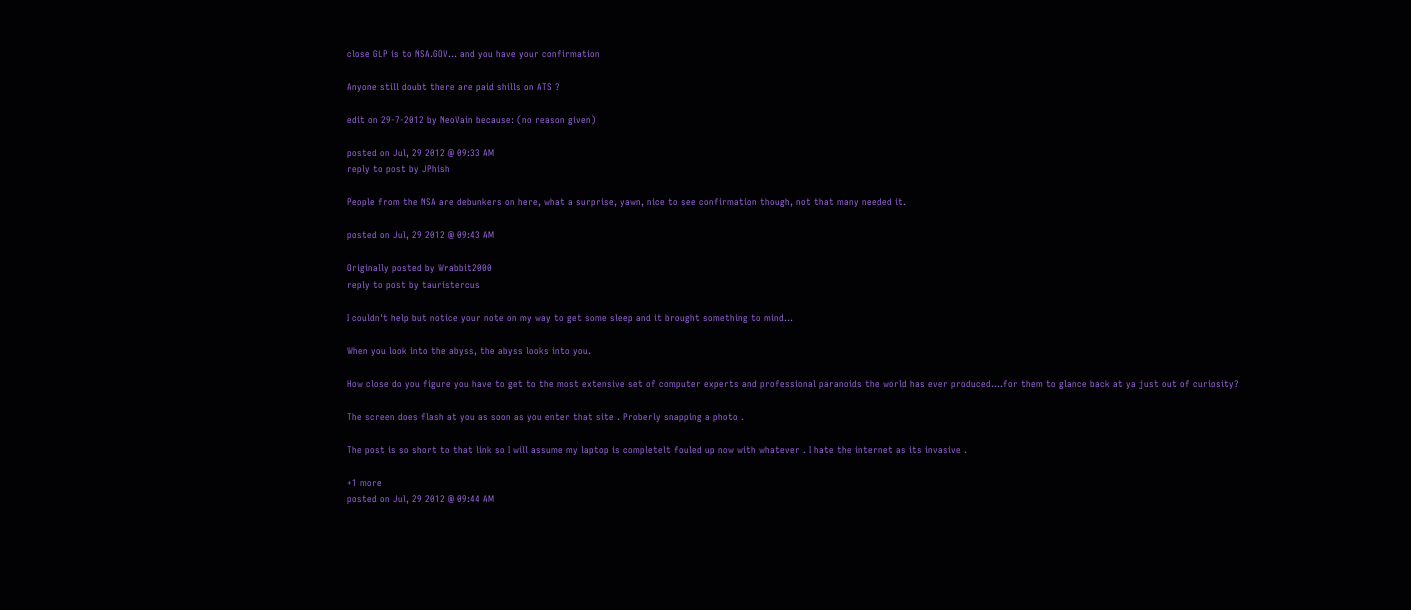close GLP is to NSA.GOV... and you have your confirmation

Anyone still doubt there are paid shills on ATS ?

edit on 29-7-2012 by NeoVain because: (no reason given)

posted on Jul, 29 2012 @ 09:33 AM
reply to post by JPhish

People from the NSA are debunkers on here, what a surprise, yawn, nice to see confirmation though, not that many needed it.

posted on Jul, 29 2012 @ 09:43 AM

Originally posted by Wrabbit2000
reply to post by tauristercus

I couldn't help but notice your note on my way to get some sleep and it brought something to mind...

When you look into the abyss, the abyss looks into you.

How close do you figure you have to get to the most extensive set of computer experts and professional paranoids the world has ever produced....for them to glance back at ya just out of curiosity?

The screen does flash at you as soon as you enter that site . Proberly snapping a photo .

The post is so short to that link so I will assume my laptop is completelt fouled up now with whatever . I hate the internet as its invasive .

+1 more
posted on Jul, 29 2012 @ 09:44 AM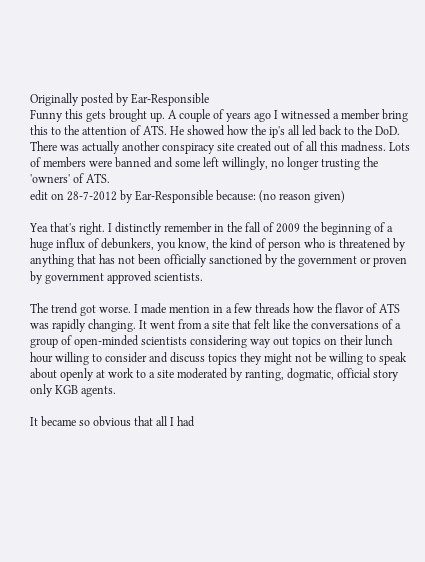Originally posted by Ear-Responsible
Funny this gets brought up. A couple of years ago I witnessed a member bring this to the attention of ATS. He showed how the ip's all led back to the DoD. There was actually another conspiracy site created out of all this madness. Lots of members were banned and some left willingly, no longer trusting the 'owners' of ATS.
edit on 28-7-2012 by Ear-Responsible because: (no reason given)

Yea that's right. I distinctly remember in the fall of 2009 the beginning of a huge influx of debunkers, you know, the kind of person who is threatened by anything that has not been officially sanctioned by the government or proven by government approved scientists.

The trend got worse. I made mention in a few threads how the flavor of ATS was rapidly changing. It went from a site that felt like the conversations of a group of open-minded scientists considering way out topics on their lunch hour willing to consider and discuss topics they might not be willing to speak about openly at work to a site moderated by ranting, dogmatic, official story only KGB agents.

It became so obvious that all I had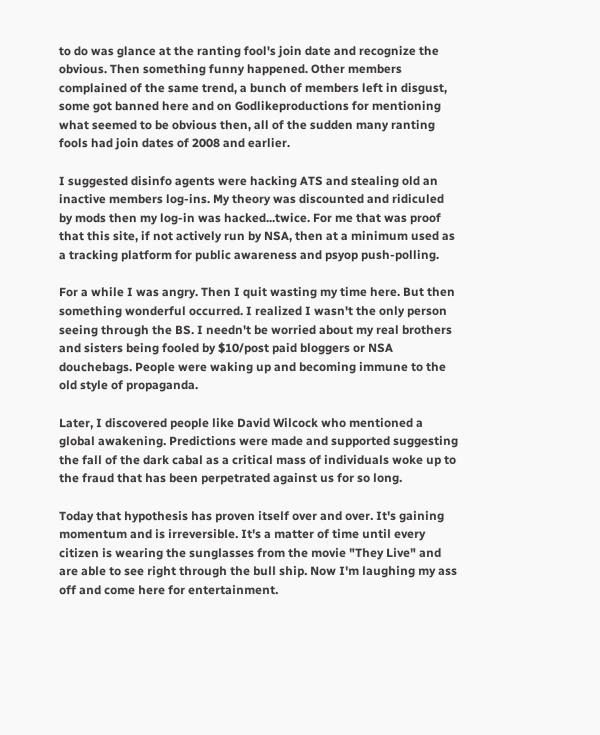to do was glance at the ranting fool's join date and recognize the obvious. Then something funny happened. Other members complained of the same trend, a bunch of members left in disgust, some got banned here and on Godlikeproductions for mentioning what seemed to be obvious then, all of the sudden many ranting fools had join dates of 2008 and earlier.

I suggested disinfo agents were hacking ATS and stealing old an inactive members log-ins. My theory was discounted and ridiculed by mods then my log-in was hacked...twice. For me that was proof that this site, if not actively run by NSA, then at a minimum used as a tracking platform for public awareness and psyop push-polling.

For a while I was angry. Then I quit wasting my time here. But then something wonderful occurred. I realized I wasn't the only person seeing through the BS. I needn't be worried about my real brothers and sisters being fooled by $10/post paid bloggers or NSA douchebags. People were waking up and becoming immune to the old style of propaganda.

Later, I discovered people like David Wilcock who mentioned a global awakening. Predictions were made and supported suggesting the fall of the dark cabal as a critical mass of individuals woke up to the fraud that has been perpetrated against us for so long.

Today that hypothesis has proven itself over and over. It's gaining momentum and is irreversible. It's a matter of time until every citizen is wearing the sunglasses from the movie "They Live" and are able to see right through the bull ship. Now I'm laughing my ass off and come here for entertainment.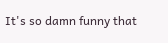It's so damn funny that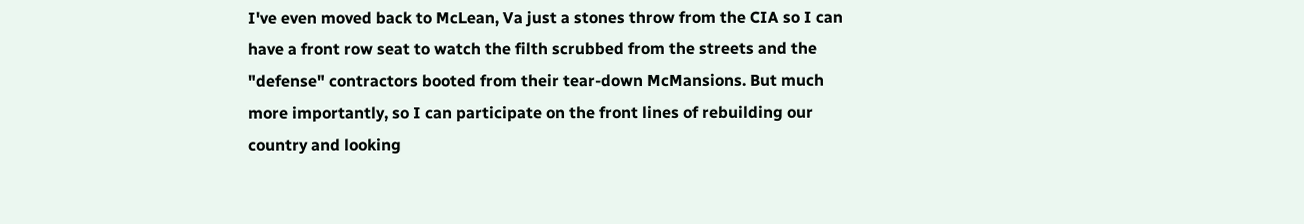I've even moved back to McLean, Va just a stones throw from the CIA so I can have a front row seat to watch the filth scrubbed from the streets and the "defense" contractors booted from their tear-down McMansions. But much more importantly, so I can participate on the front lines of rebuilding our country and looking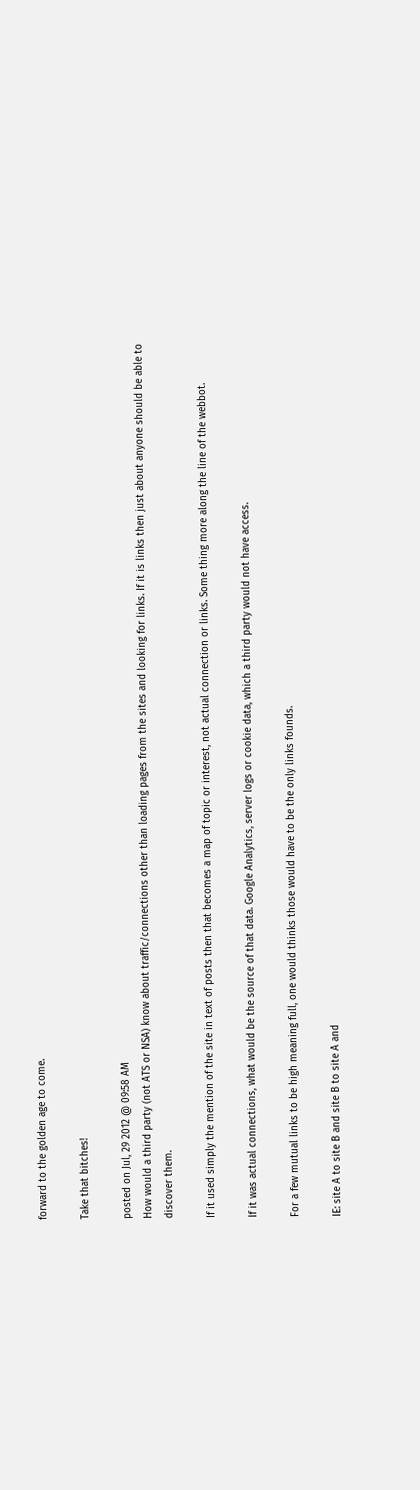forward to the golden age to come.

Take that bitches!

posted on Jul, 29 2012 @ 09:58 AM
How would a third party (not ATS or NSA) know about traffic/connections other than loading pages from the sites and looking for links. If it is links then just about anyone should be able to discover them.

If it used simply the mention of the site in text of posts then that becomes a map of topic or interest, not actual connection or links. Some thing more along the line of the webbot.

If it was actual connections, what would be the source of that data. Google Analytics, server logs or cookie data, which a third party would not have access.

For a few mutual links to be high meaning full, one would thinks those would have to be the only links founds.

IE: site A to site B and site B to site A and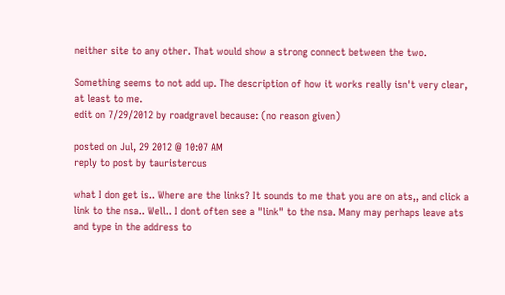neither site to any other. That would show a strong connect between the two.

Something seems to not add up. The description of how it works really isn't very clear, at least to me.
edit on 7/29/2012 by roadgravel because: (no reason given)

posted on Jul, 29 2012 @ 10:07 AM
reply to post by tauristercus

what I don get is.. Where are the links? It sounds to me that you are on ats,, and click a link to the nsa.. Well.. I dont often see a "link" to the nsa. Many may perhaps leave ats and type in the address to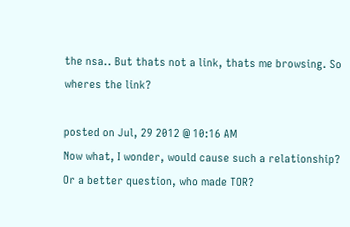the nsa.. But thats not a link, thats me browsing. So wheres the link?

posted on Jul, 29 2012 @ 10:16 AM
Now what, I wonder, would cause such a relationship? Or a better question, who made TOR?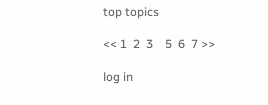top topics

<< 1  2  3    5  6  7 >>

log in